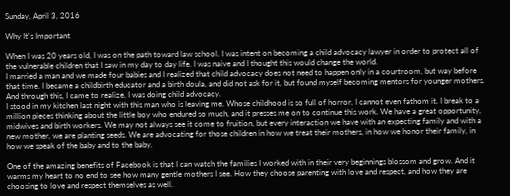Sunday, April 3, 2016

Why It's Important

When I was 20 years old, I was on the path toward law school. I was intent on becoming a child advocacy lawyer in order to protect all of the vulnerable children that I saw in my day to day life. I was naive and I thought this would change the world.
I married a man and we made four babies and I realized that child advocacy does not need to happen only in a courtroom, but way before that time. I became a childbirth educator and a birth doula, and did not ask for it, but found myself becoming mentors for younger mothers. And through this, I came to realize, I was doing child advocacy.
I stood in my kitchen last night with this man who is leaving me. Whose childhood is so full of horror, I cannot even fathom it. I break to a million pieces thinking about the little boy who endured so much, and it presses me on to continue this work. We have a great opportunity, midwives and birth workers. We may not always see it come to fruition, but every interaction we have with an expecting family and with a new mother, we are planting seeds. We are advocating for those children in how we treat their mothers, in how we honor their family, in how we speak of the baby and to the baby.

One of the amazing benefits of Facebook is that I can watch the families I worked with in their very beginnings blossom and grow. And it warms my heart to no end to see how many gentle mothers I see. How they choose parenting with love and respect, and how they are choosing to love and respect themselves as well.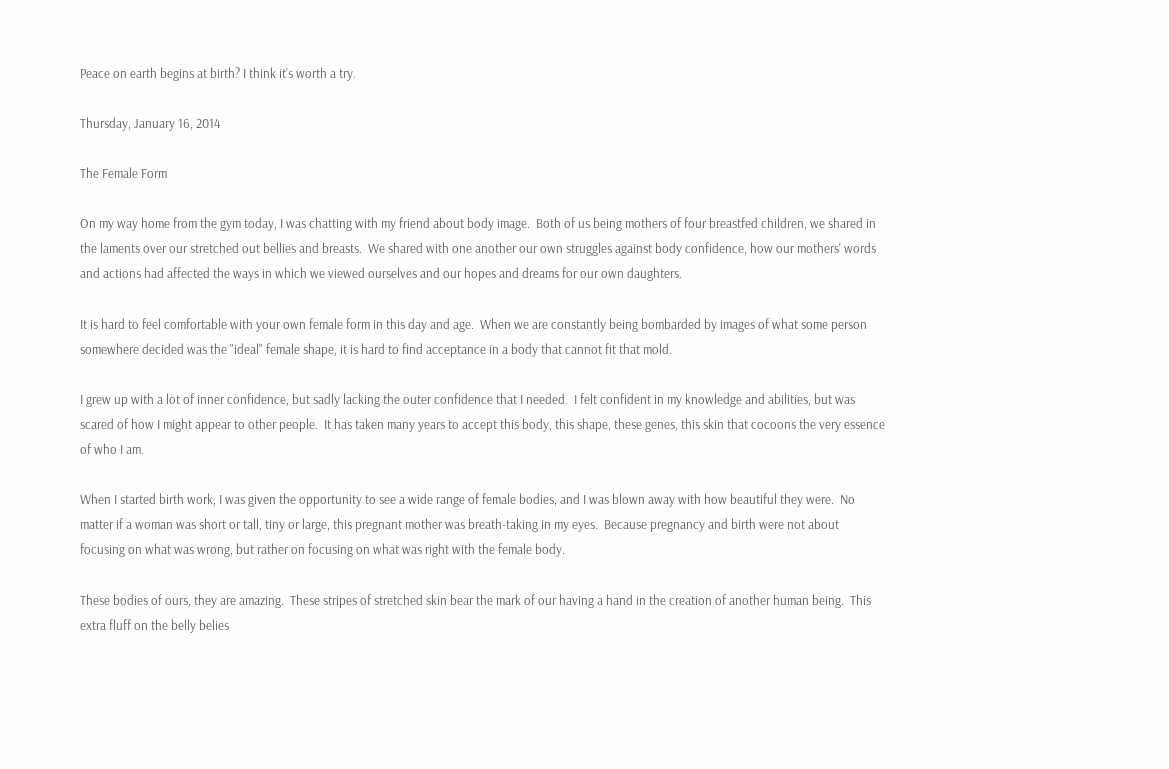Peace on earth begins at birth? I think it's worth a try.

Thursday, January 16, 2014

The Female Form

On my way home from the gym today, I was chatting with my friend about body image.  Both of us being mothers of four breastfed children, we shared in the laments over our stretched out bellies and breasts.  We shared with one another our own struggles against body confidence, how our mothers' words and actions had affected the ways in which we viewed ourselves and our hopes and dreams for our own daughters.

It is hard to feel comfortable with your own female form in this day and age.  When we are constantly being bombarded by images of what some person somewhere decided was the "ideal" female shape, it is hard to find acceptance in a body that cannot fit that mold.

I grew up with a lot of inner confidence, but sadly lacking the outer confidence that I needed.  I felt confident in my knowledge and abilities, but was scared of how I might appear to other people.  It has taken many years to accept this body, this shape, these genes, this skin that cocoons the very essence of who I am.

When I started birth work, I was given the opportunity to see a wide range of female bodies, and I was blown away with how beautiful they were.  No matter if a woman was short or tall, tiny or large, this pregnant mother was breath-taking in my eyes.  Because pregnancy and birth were not about focusing on what was wrong, but rather on focusing on what was right with the female body.

These bodies of ours, they are amazing.  These stripes of stretched skin bear the mark of our having a hand in the creation of another human being.  This extra fluff on the belly belies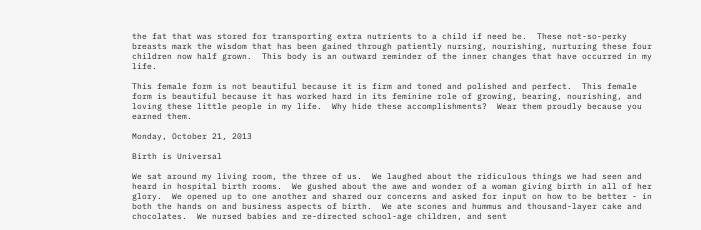the fat that was stored for transporting extra nutrients to a child if need be.  These not-so-perky breasts mark the wisdom that has been gained through patiently nursing, nourishing, nurturing these four children now half grown.  This body is an outward reminder of the inner changes that have occurred in my life.

This female form is not beautiful because it is firm and toned and polished and perfect.  This female form is beautiful because it has worked hard in its feminine role of growing, bearing, nourishing, and loving these little people in my life.  Why hide these accomplishments?  Wear them proudly because you earned them.

Monday, October 21, 2013

Birth is Universal

We sat around my living room, the three of us.  We laughed about the ridiculous things we had seen and heard in hospital birth rooms.  We gushed about the awe and wonder of a woman giving birth in all of her glory.  We opened up to one another and shared our concerns and asked for input on how to be better - in both the hands on and business aspects of birth.  We ate scones and hummus and thousand-layer cake and chocolates.  We nursed babies and re-directed school-age children, and sent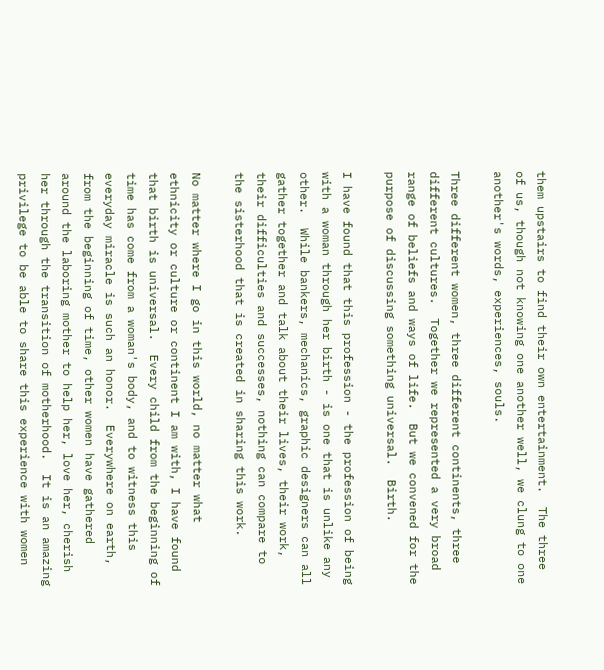them upstairs to find their own entertainment.  The three of us, though not knowing one another well, we clung to one another's words, experiences, souls.

Three different women, three different continents, three different cultures.  Together we represented a very broad range of beliefs and ways of life.  But we convened for the purpose of discussing something universal.  Birth.

I have found that this profession - the profession of being with a woman through her birth - is one that is unlike any other.  While bankers, mechanics, graphic designers can all gather together and talk about their lives, their work, their difficulties and successes, nothing can compare to the sisterhood that is created in sharing this work.

No matter where I go in this world, no matter what ethnicity or culture or continent I am with, I have found that birth is universal.  Every child from the beginning of time has come from a woman's body, and to witness this everyday miracle is such an honor.  Everywhere on earth, from the beginning of time, other women have gathered around the laboring mother to help her, love her, cherish her through the transition of motherhood.  It is an amazing privilege to be able to share this experience with women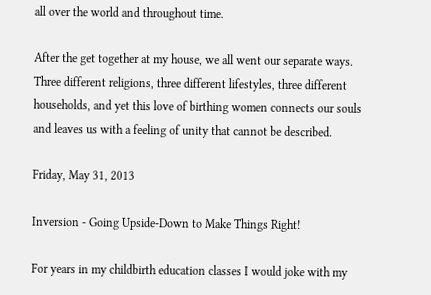all over the world and throughout time.

After the get together at my house, we all went our separate ways.  Three different religions, three different lifestyles, three different households, and yet this love of birthing women connects our souls and leaves us with a feeling of unity that cannot be described.

Friday, May 31, 2013

Inversion - Going Upside-Down to Make Things Right!

For years in my childbirth education classes I would joke with my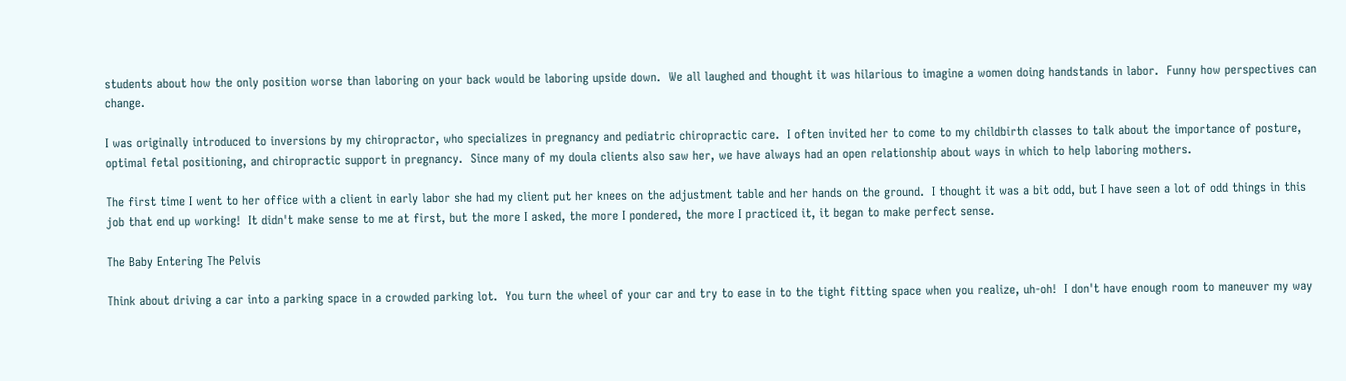students about how the only position worse than laboring on your back would be laboring upside down.  We all laughed and thought it was hilarious to imagine a women doing handstands in labor.  Funny how perspectives can change.

I was originally introduced to inversions by my chiropractor, who specializes in pregnancy and pediatric chiropractic care.  I often invited her to come to my childbirth classes to talk about the importance of posture, optimal fetal positioning, and chiropractic support in pregnancy.  Since many of my doula clients also saw her, we have always had an open relationship about ways in which to help laboring mothers.

The first time I went to her office with a client in early labor she had my client put her knees on the adjustment table and her hands on the ground.  I thought it was a bit odd, but I have seen a lot of odd things in this job that end up working!  It didn't make sense to me at first, but the more I asked, the more I pondered, the more I practiced it, it began to make perfect sense.

The Baby Entering The Pelvis

Think about driving a car into a parking space in a crowded parking lot.  You turn the wheel of your car and try to ease in to the tight fitting space when you realize, uh-oh!  I don't have enough room to maneuver my way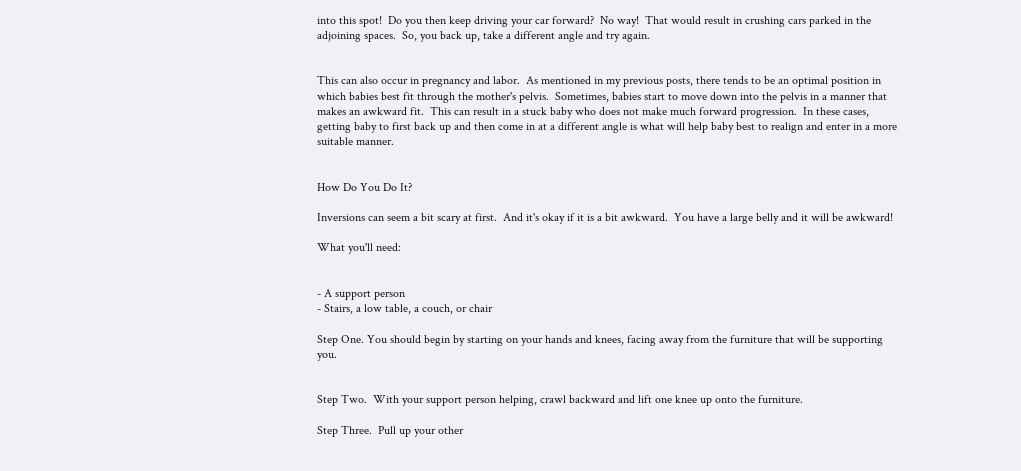into this spot!  Do you then keep driving your car forward?  No way!  That would result in crushing cars parked in the adjoining spaces.  So, you back up, take a different angle and try again.


This can also occur in pregnancy and labor.  As mentioned in my previous posts, there tends to be an optimal position in which babies best fit through the mother's pelvis.  Sometimes, babies start to move down into the pelvis in a manner that makes an awkward fit.  This can result in a stuck baby who does not make much forward progression.  In these cases, getting baby to first back up and then come in at a different angle is what will help baby best to realign and enter in a more suitable manner.


How Do You Do It?

Inversions can seem a bit scary at first.  And it's okay if it is a bit awkward.  You have a large belly and it will be awkward!

What you'll need:


- A support person
- Stairs, a low table, a couch, or chair

Step One. You should begin by starting on your hands and knees, facing away from the furniture that will be supporting you.


Step Two.  With your support person helping, crawl backward and lift one knee up onto the furniture.

Step Three.  Pull up your other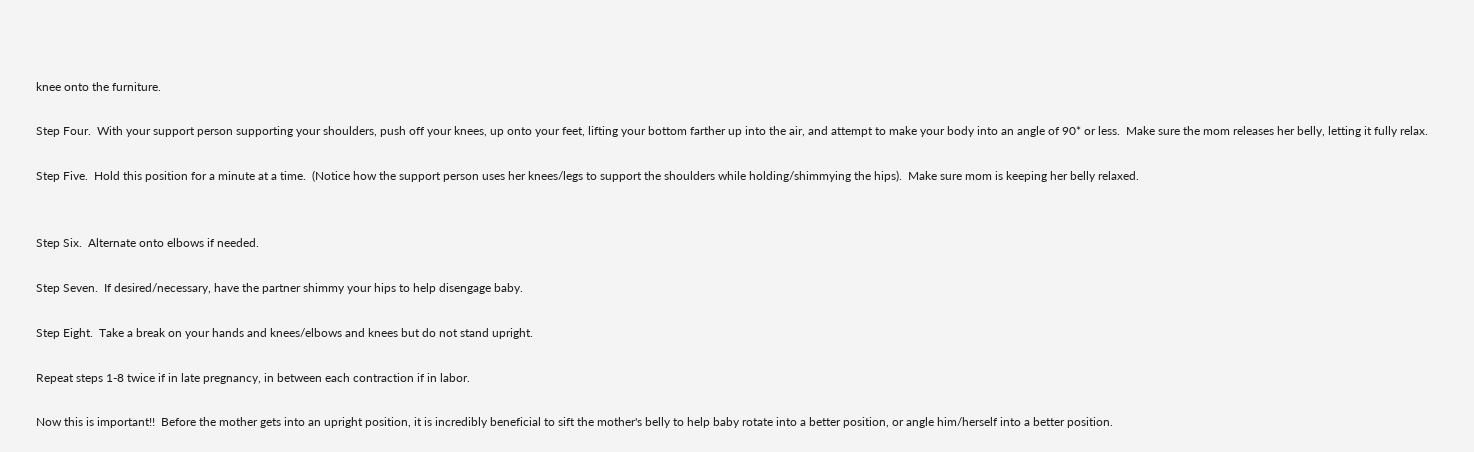knee onto the furniture.

Step Four.  With your support person supporting your shoulders, push off your knees, up onto your feet, lifting your bottom farther up into the air, and attempt to make your body into an angle of 90* or less.  Make sure the mom releases her belly, letting it fully relax.

Step Five.  Hold this position for a minute at a time.  (Notice how the support person uses her knees/legs to support the shoulders while holding/shimmying the hips).  Make sure mom is keeping her belly relaxed.


Step Six.  Alternate onto elbows if needed.

Step Seven.  If desired/necessary, have the partner shimmy your hips to help disengage baby.

Step Eight.  Take a break on your hands and knees/elbows and knees but do not stand upright.

Repeat steps 1-8 twice if in late pregnancy, in between each contraction if in labor.

Now this is important!!  Before the mother gets into an upright position, it is incredibly beneficial to sift the mother's belly to help baby rotate into a better position, or angle him/herself into a better position.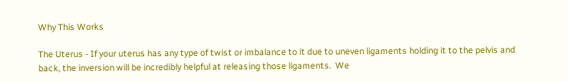Why This Works

The Uterus - If your uterus has any type of twist or imbalance to it due to uneven ligaments holding it to the pelvis and back, the inversion will be incredibly helpful at releasing those ligaments.  We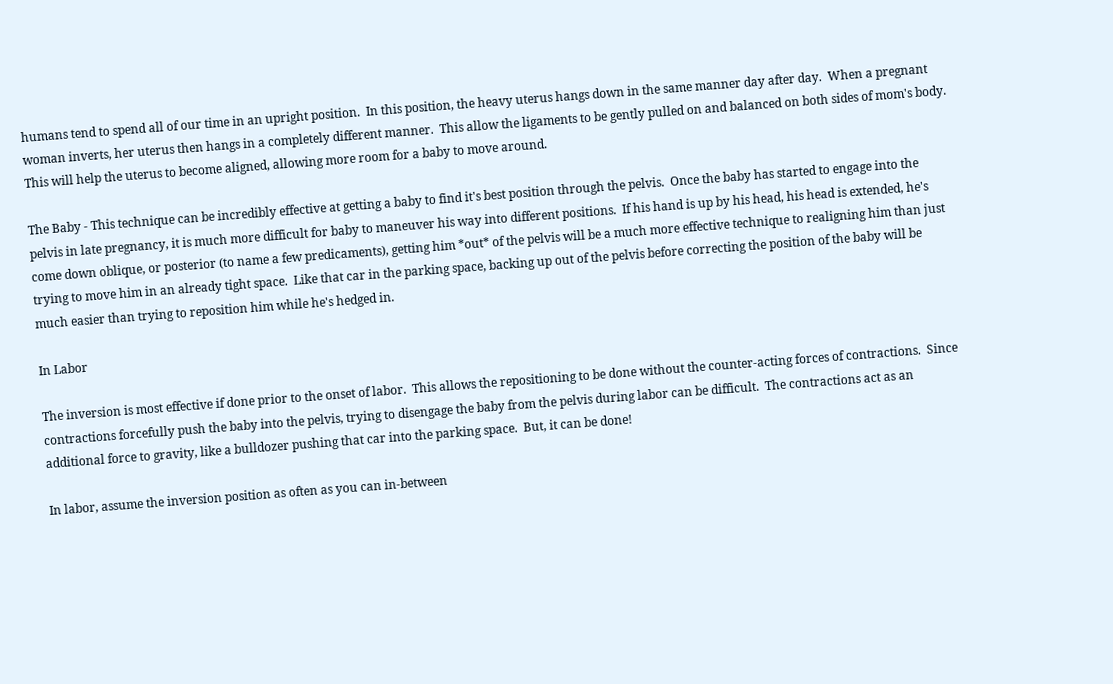humans tend to spend all of our time in an upright position.  In this position, the heavy uterus hangs down in the same manner day after day.  When a pregnant woman inverts, her uterus then hangs in a completely different manner.  This allow the ligaments to be gently pulled on and balanced on both sides of mom's body.  This will help the uterus to become aligned, allowing more room for a baby to move around.

The Baby - This technique can be incredibly effective at getting a baby to find it's best position through the pelvis.  Once the baby has started to engage into the pelvis in late pregnancy, it is much more difficult for baby to maneuver his way into different positions.  If his hand is up by his head, his head is extended, he's come down oblique, or posterior (to name a few predicaments), getting him *out* of the pelvis will be a much more effective technique to realigning him than just trying to move him in an already tight space.  Like that car in the parking space, backing up out of the pelvis before correcting the position of the baby will be much easier than trying to reposition him while he's hedged in.

In Labor

The inversion is most effective if done prior to the onset of labor.  This allows the repositioning to be done without the counter-acting forces of contractions.  Since contractions forcefully push the baby into the pelvis, trying to disengage the baby from the pelvis during labor can be difficult.  The contractions act as an additional force to gravity, like a bulldozer pushing that car into the parking space.  But, it can be done!

In labor, assume the inversion position as often as you can in-between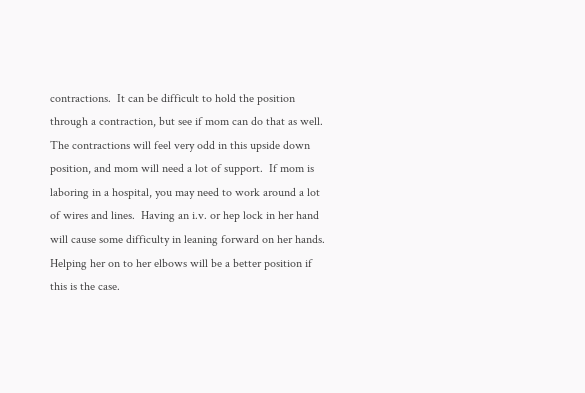contractions.  It can be difficult to hold the position through a contraction, but see if mom can do that as well.  The contractions will feel very odd in this upside down position, and mom will need a lot of support.  If mom is laboring in a hospital, you may need to work around a lot of wires and lines.  Having an i.v. or hep lock in her hand will cause some difficulty in leaning forward on her hands.  Helping her on to her elbows will be a better position if this is the case.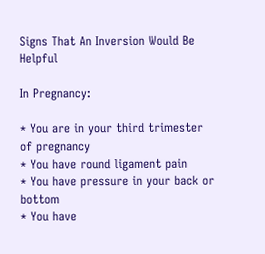Signs That An Inversion Would Be Helpful

In Pregnancy:

* You are in your third trimester of pregnancy
* You have round ligament pain
* You have pressure in your back or bottom
* You have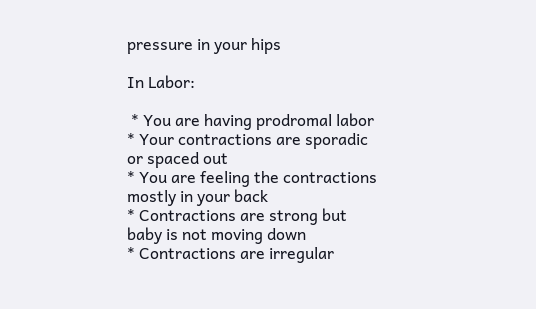pressure in your hips

In Labor:

 * You are having prodromal labor
* Your contractions are sporadic or spaced out
* You are feeling the contractions mostly in your back
* Contractions are strong but baby is not moving down
* Contractions are irregular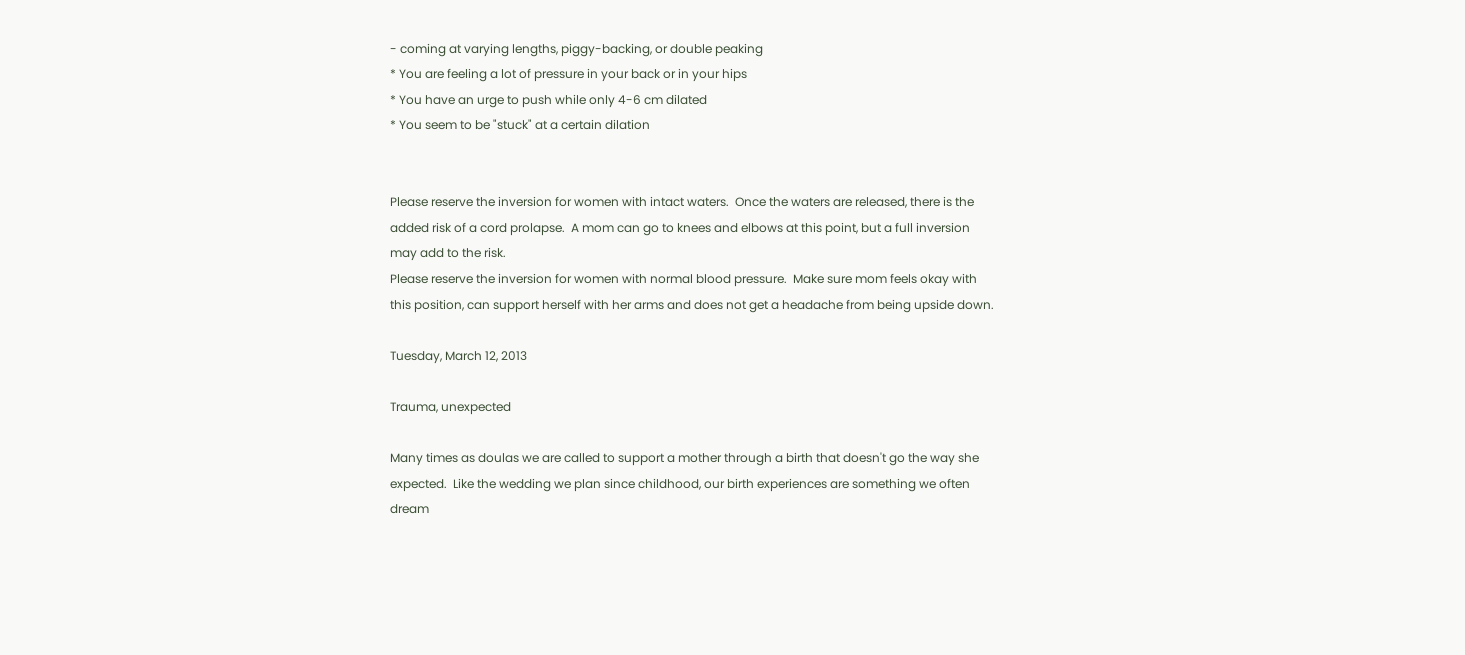- coming at varying lengths, piggy-backing, or double peaking
* You are feeling a lot of pressure in your back or in your hips
* You have an urge to push while only 4-6 cm dilated
* You seem to be "stuck" at a certain dilation


Please reserve the inversion for women with intact waters.  Once the waters are released, there is the added risk of a cord prolapse.  A mom can go to knees and elbows at this point, but a full inversion may add to the risk.
Please reserve the inversion for women with normal blood pressure.  Make sure mom feels okay with this position, can support herself with her arms and does not get a headache from being upside down.

Tuesday, March 12, 2013

Trauma, unexpected

Many times as doulas we are called to support a mother through a birth that doesn't go the way she expected.  Like the wedding we plan since childhood, our birth experiences are something we often dream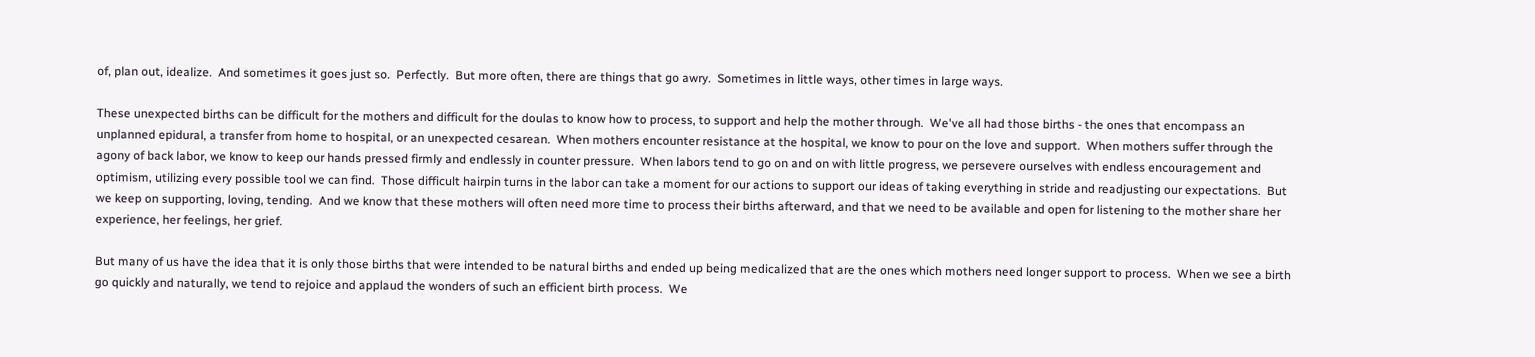of, plan out, idealize.  And sometimes it goes just so.  Perfectly.  But more often, there are things that go awry.  Sometimes in little ways, other times in large ways.

These unexpected births can be difficult for the mothers and difficult for the doulas to know how to process, to support and help the mother through.  We've all had those births - the ones that encompass an unplanned epidural, a transfer from home to hospital, or an unexpected cesarean.  When mothers encounter resistance at the hospital, we know to pour on the love and support.  When mothers suffer through the agony of back labor, we know to keep our hands pressed firmly and endlessly in counter pressure.  When labors tend to go on and on with little progress, we persevere ourselves with endless encouragement and optimism, utilizing every possible tool we can find.  Those difficult hairpin turns in the labor can take a moment for our actions to support our ideas of taking everything in stride and readjusting our expectations.  But we keep on supporting, loving, tending.  And we know that these mothers will often need more time to process their births afterward, and that we need to be available and open for listening to the mother share her experience, her feelings, her grief.

But many of us have the idea that it is only those births that were intended to be natural births and ended up being medicalized that are the ones which mothers need longer support to process.  When we see a birth go quickly and naturally, we tend to rejoice and applaud the wonders of such an efficient birth process.  We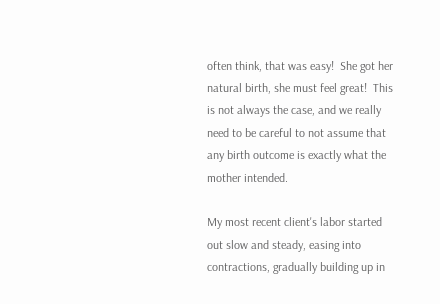often think, that was easy!  She got her natural birth, she must feel great!  This is not always the case, and we really need to be careful to not assume that any birth outcome is exactly what the mother intended.

My most recent client's labor started out slow and steady, easing into contractions, gradually building up in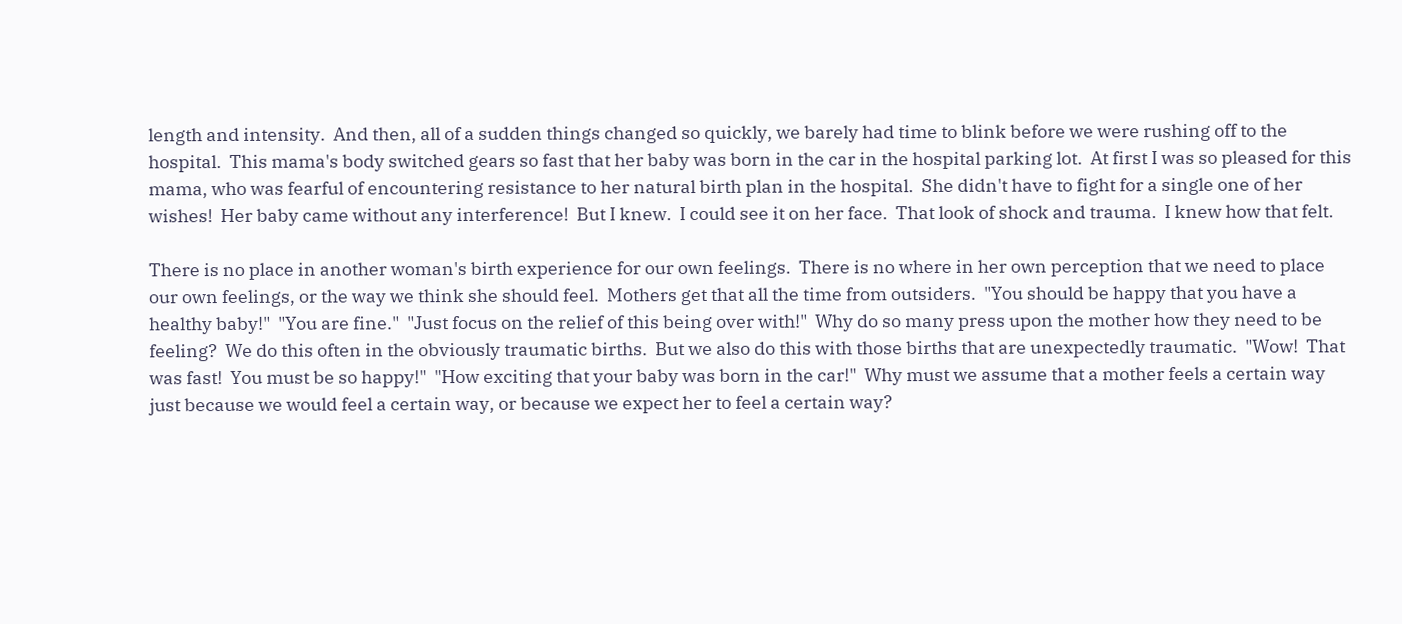length and intensity.  And then, all of a sudden things changed so quickly, we barely had time to blink before we were rushing off to the hospital.  This mama's body switched gears so fast that her baby was born in the car in the hospital parking lot.  At first I was so pleased for this mama, who was fearful of encountering resistance to her natural birth plan in the hospital.  She didn't have to fight for a single one of her wishes!  Her baby came without any interference!  But I knew.  I could see it on her face.  That look of shock and trauma.  I knew how that felt.

There is no place in another woman's birth experience for our own feelings.  There is no where in her own perception that we need to place our own feelings, or the way we think she should feel.  Mothers get that all the time from outsiders.  "You should be happy that you have a healthy baby!"  "You are fine."  "Just focus on the relief of this being over with!"  Why do so many press upon the mother how they need to be feeling?  We do this often in the obviously traumatic births.  But we also do this with those births that are unexpectedly traumatic.  "Wow!  That was fast!  You must be so happy!"  "How exciting that your baby was born in the car!"  Why must we assume that a mother feels a certain way just because we would feel a certain way, or because we expect her to feel a certain way?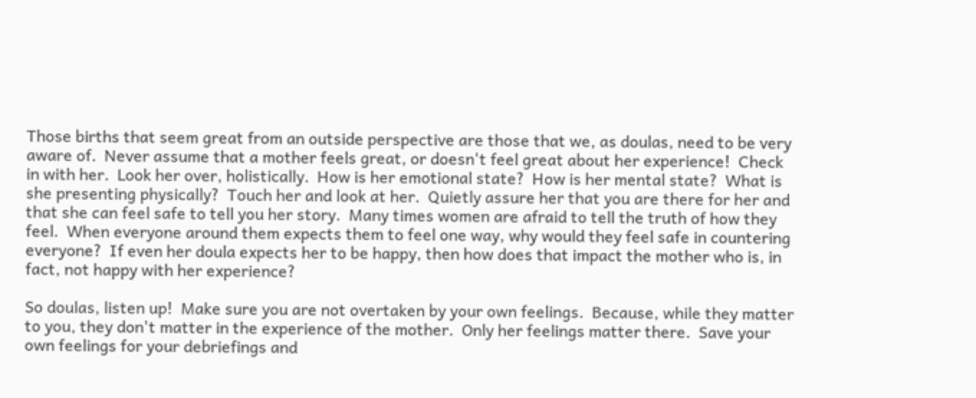Those births that seem great from an outside perspective are those that we, as doulas, need to be very aware of.  Never assume that a mother feels great, or doesn't feel great about her experience!  Check in with her.  Look her over, holistically.  How is her emotional state?  How is her mental state?  What is she presenting physically?  Touch her and look at her.  Quietly assure her that you are there for her and that she can feel safe to tell you her story.  Many times women are afraid to tell the truth of how they feel.  When everyone around them expects them to feel one way, why would they feel safe in countering everyone?  If even her doula expects her to be happy, then how does that impact the mother who is, in fact, not happy with her experience?

So doulas, listen up!  Make sure you are not overtaken by your own feelings.  Because, while they matter to you, they don't matter in the experience of the mother.  Only her feelings matter there.  Save your own feelings for your debriefings and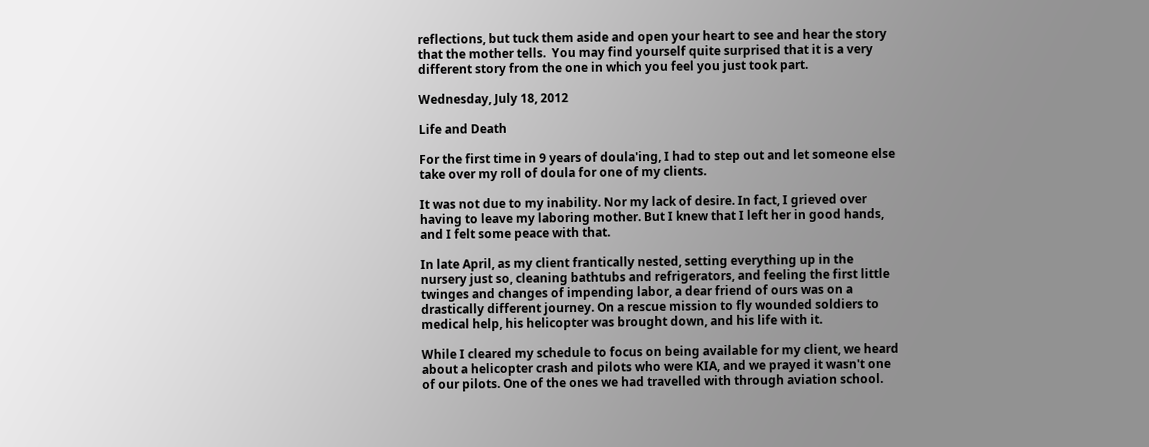reflections, but tuck them aside and open your heart to see and hear the story that the mother tells.  You may find yourself quite surprised that it is a very different story from the one in which you feel you just took part.

Wednesday, July 18, 2012

Life and Death

For the first time in 9 years of doula'ing, I had to step out and let someone else take over my roll of doula for one of my clients.

It was not due to my inability. Nor my lack of desire. In fact, I grieved over having to leave my laboring mother. But I knew that I left her in good hands, and I felt some peace with that.

In late April, as my client frantically nested, setting everything up in the nursery just so, cleaning bathtubs and refrigerators, and feeling the first little twinges and changes of impending labor, a dear friend of ours was on a drastically different journey. On a rescue mission to fly wounded soldiers to medical help, his helicopter was brought down, and his life with it.

While I cleared my schedule to focus on being available for my client, we heard about a helicopter crash and pilots who were KIA, and we prayed it wasn't one of our pilots. One of the ones we had travelled with through aviation school.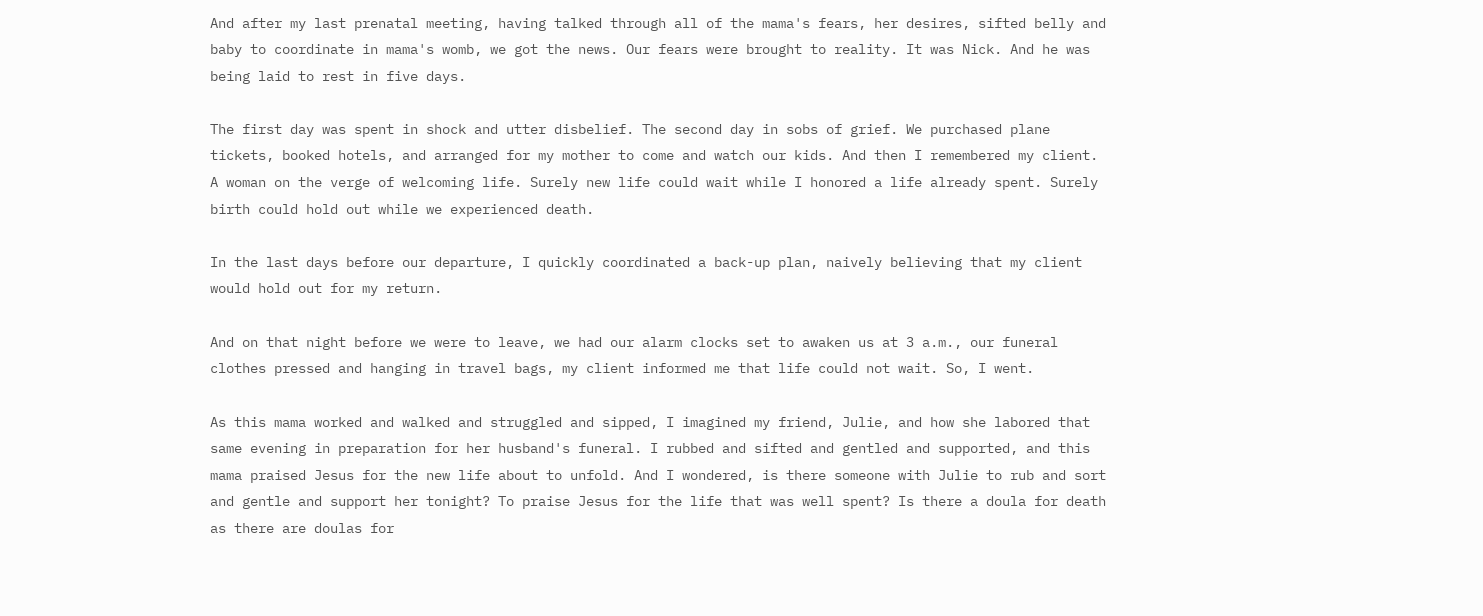And after my last prenatal meeting, having talked through all of the mama's fears, her desires, sifted belly and baby to coordinate in mama's womb, we got the news. Our fears were brought to reality. It was Nick. And he was being laid to rest in five days.

The first day was spent in shock and utter disbelief. The second day in sobs of grief. We purchased plane tickets, booked hotels, and arranged for my mother to come and watch our kids. And then I remembered my client. A woman on the verge of welcoming life. Surely new life could wait while I honored a life already spent. Surely birth could hold out while we experienced death.

In the last days before our departure, I quickly coordinated a back-up plan, naively believing that my client would hold out for my return.

And on that night before we were to leave, we had our alarm clocks set to awaken us at 3 a.m., our funeral clothes pressed and hanging in travel bags, my client informed me that life could not wait. So, I went.

As this mama worked and walked and struggled and sipped, I imagined my friend, Julie, and how she labored that same evening in preparation for her husband's funeral. I rubbed and sifted and gentled and supported, and this mama praised Jesus for the new life about to unfold. And I wondered, is there someone with Julie to rub and sort and gentle and support her tonight? To praise Jesus for the life that was well spent? Is there a doula for death as there are doulas for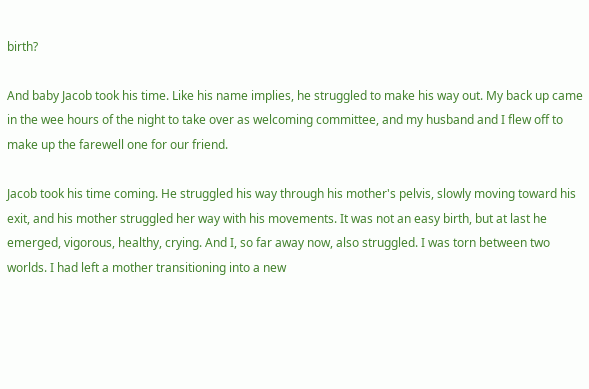birth?

And baby Jacob took his time. Like his name implies, he struggled to make his way out. My back up came in the wee hours of the night to take over as welcoming committee, and my husband and I flew off to make up the farewell one for our friend.

Jacob took his time coming. He struggled his way through his mother's pelvis, slowly moving toward his exit, and his mother struggled her way with his movements. It was not an easy birth, but at last he emerged, vigorous, healthy, crying. And I, so far away now, also struggled. I was torn between two worlds. I had left a mother transitioning into a new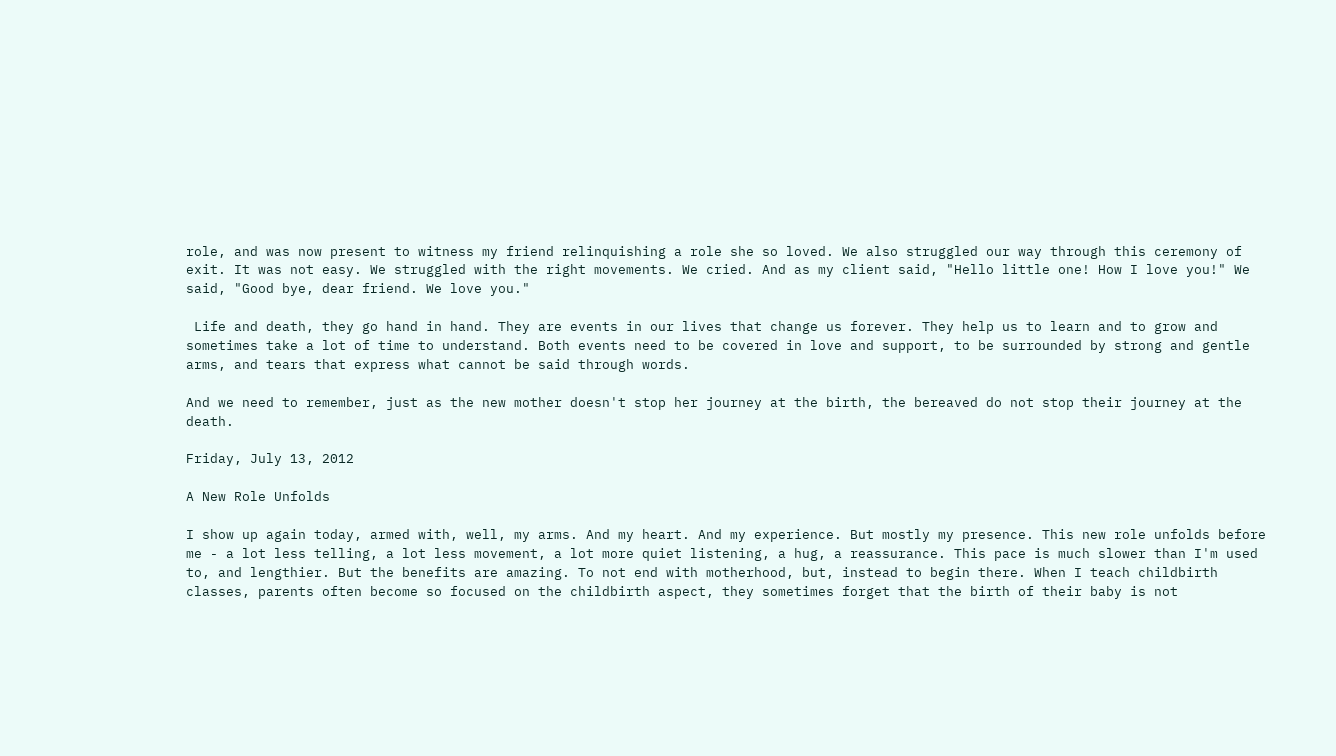role, and was now present to witness my friend relinquishing a role she so loved. We also struggled our way through this ceremony of exit. It was not easy. We struggled with the right movements. We cried. And as my client said, "Hello little one! How I love you!" We said, "Good bye, dear friend. We love you."

 Life and death, they go hand in hand. They are events in our lives that change us forever. They help us to learn and to grow and sometimes take a lot of time to understand. Both events need to be covered in love and support, to be surrounded by strong and gentle arms, and tears that express what cannot be said through words.

And we need to remember, just as the new mother doesn't stop her journey at the birth, the bereaved do not stop their journey at the death.

Friday, July 13, 2012

A New Role Unfolds

I show up again today, armed with, well, my arms. And my heart. And my experience. But mostly my presence. This new role unfolds before me - a lot less telling, a lot less movement, a lot more quiet listening, a hug, a reassurance. This pace is much slower than I'm used to, and lengthier. But the benefits are amazing. To not end with motherhood, but, instead to begin there. When I teach childbirth classes, parents often become so focused on the childbirth aspect, they sometimes forget that the birth of their baby is not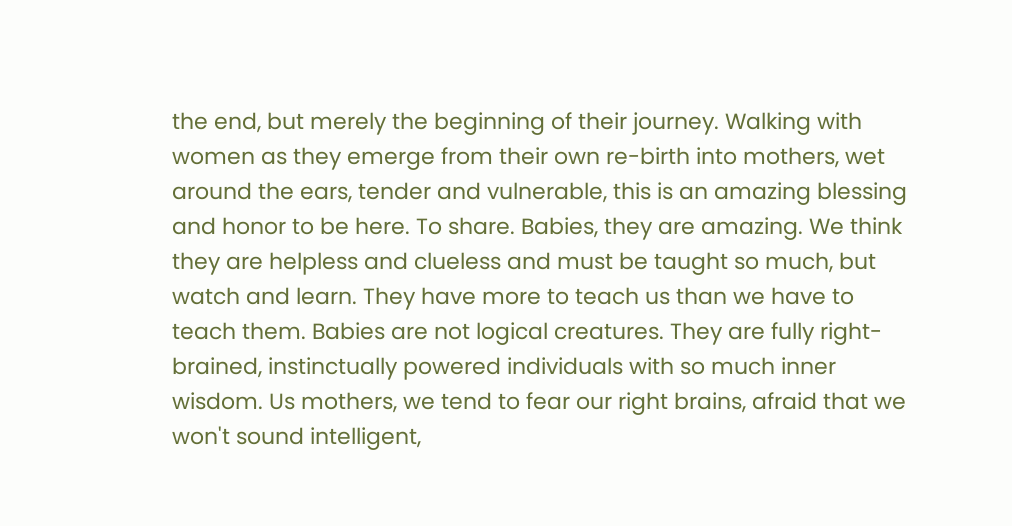the end, but merely the beginning of their journey. Walking with women as they emerge from their own re-birth into mothers, wet around the ears, tender and vulnerable, this is an amazing blessing and honor to be here. To share. Babies, they are amazing. We think they are helpless and clueless and must be taught so much, but watch and learn. They have more to teach us than we have to teach them. Babies are not logical creatures. They are fully right-brained, instinctually powered individuals with so much inner wisdom. Us mothers, we tend to fear our right brains, afraid that we won't sound intelligent,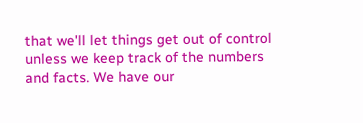that we'll let things get out of control unless we keep track of the numbers and facts. We have our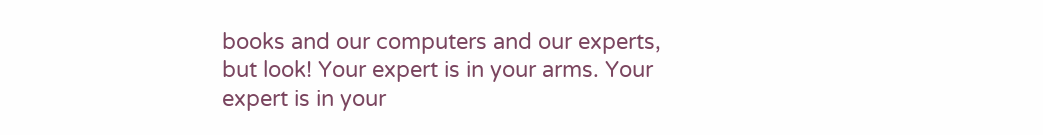books and our computers and our experts, but look! Your expert is in your arms. Your expert is in your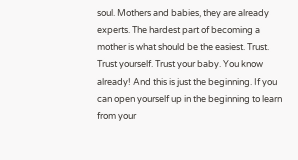soul. Mothers and babies, they are already experts. The hardest part of becoming a mother is what should be the easiest. Trust. Trust yourself. Trust your baby. You know already! And this is just the beginning. If you can open yourself up in the beginning to learn from your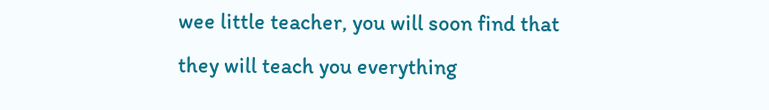wee little teacher, you will soon find that they will teach you everything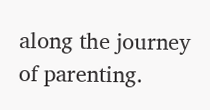along the journey of parenting.